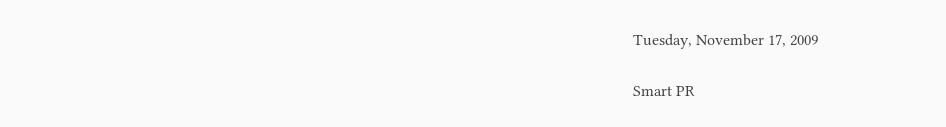Tuesday, November 17, 2009

Smart PR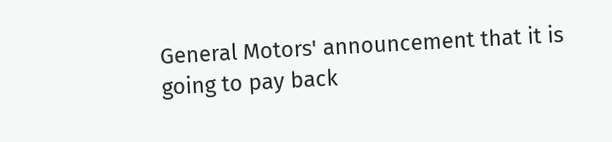General Motors' announcement that it is going to pay back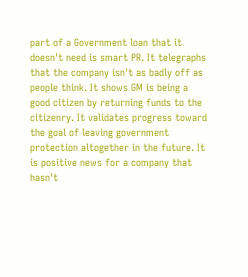part of a Government loan that it doesn't need is smart PR. It telegraphs that the company isn't as badly off as people think. It shows GM is being a good citizen by returning funds to the citizenry. It validates progress toward the goal of leaving government protection altogether in the future. It is positive news for a company that hasn't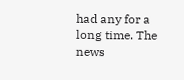had any for a long time. The news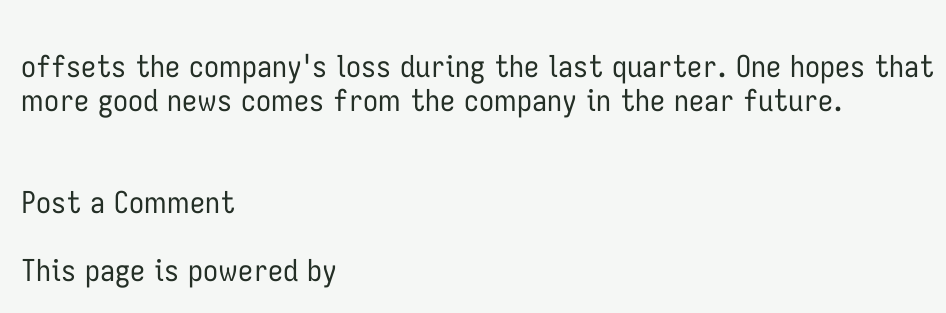offsets the company's loss during the last quarter. One hopes that more good news comes from the company in the near future.


Post a Comment

This page is powered by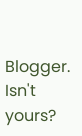Blogger. Isn't yours?